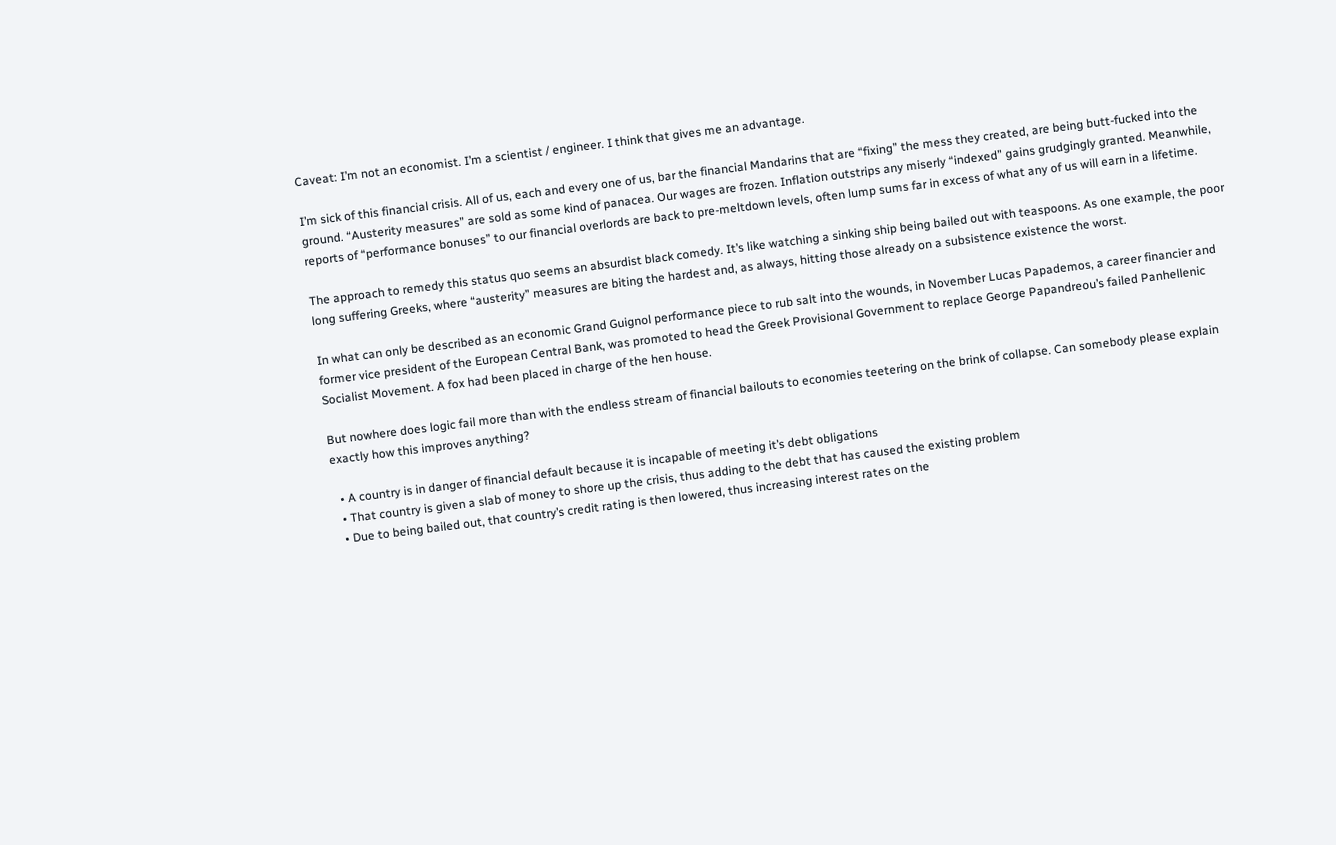Caveat: I’m not an economist. I’m a scientist / engineer. I think that gives me an advantage.

I’m sick of this financial crisis. All of us, each and every one of us, bar the financial Mandarins that are “fixing” the mess they created, are being butt-fucked into the ground. “Austerity measures” are sold as some kind of panacea. Our wages are frozen. Inflation outstrips any miserly “indexed” gains grudgingly granted. Meanwhile, reports of “performance bonuses” to our financial overlords are back to pre-meltdown levels, often lump sums far in excess of what any of us will earn in a lifetime.

The approach to remedy this status quo seems an absurdist black comedy. It’s like watching a sinking ship being bailed out with teaspoons. As one example, the poor long suffering Greeks, where “austerity” measures are biting the hardest and, as always, hitting those already on a subsistence existence the worst.

In what can only be described as an economic Grand Guignol performance piece to rub salt into the wounds, in November Lucas Papademos, a career financier and former vice president of the European Central Bank, was promoted to head the Greek Provisional Government to replace George Papandreou’s failed Panhellenic Socialist Movement. A fox had been placed in charge of the hen house.

But nowhere does logic fail more than with the endless stream of financial bailouts to economies teetering on the brink of collapse. Can somebody please explain exactly how this improves anything?

  • A country is in danger of financial default because it is incapable of meeting it’s debt obligations
  • That country is given a slab of money to shore up the crisis, thus adding to the debt that has caused the existing problem
  • Due to being bailed out, that country’s credit rating is then lowered, thus increasing interest rates on the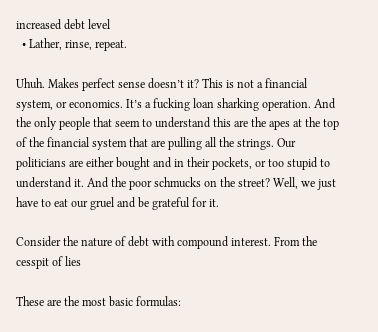increased debt level
  • Lather, rinse, repeat.

Uhuh. Makes perfect sense doesn’t it? This is not a financial system, or economics. It’s a fucking loan sharking operation. And the only people that seem to understand this are the apes at the top of the financial system that are pulling all the strings. Our politicians are either bought and in their pockets, or too stupid to understand it. And the poor schmucks on the street? Well, we just have to eat our gruel and be grateful for it.

Consider the nature of debt with compound interest. From the cesspit of lies

These are the most basic formulas: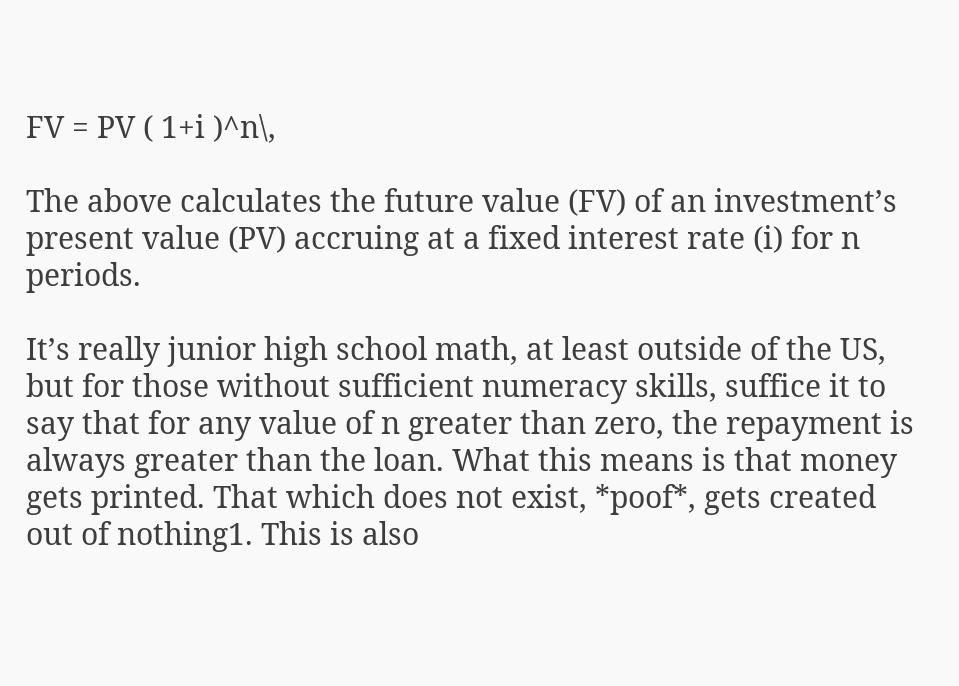FV = PV ( 1+i )^n\,

The above calculates the future value (FV) of an investment’s present value (PV) accruing at a fixed interest rate (i) for n periods.

It’s really junior high school math, at least outside of the US, but for those without sufficient numeracy skills, suffice it to say that for any value of n greater than zero, the repayment is always greater than the loan. What this means is that money gets printed. That which does not exist, *poof*, gets created out of nothing1. This is also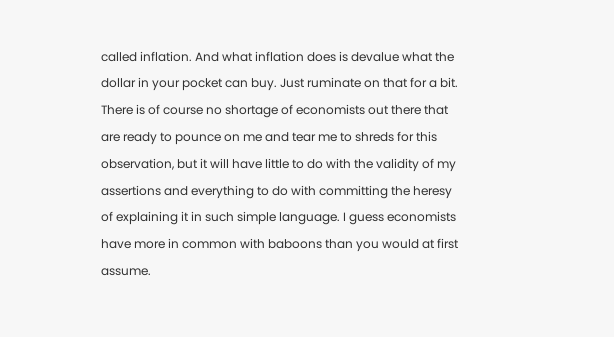called inflation. And what inflation does is devalue what the dollar in your pocket can buy. Just ruminate on that for a bit. There is of course no shortage of economists out there that are ready to pounce on me and tear me to shreds for this observation, but it will have little to do with the validity of my assertions and everything to do with committing the heresy of explaining it in such simple language. I guess economists have more in common with baboons than you would at first assume.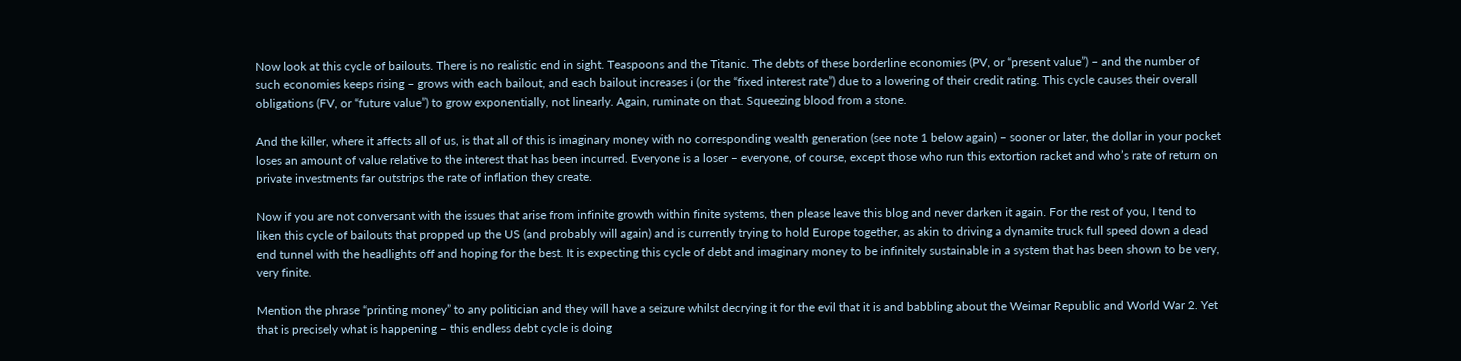Now look at this cycle of bailouts. There is no realistic end in sight. Teaspoons and the Titanic. The debts of these borderline economies (PV, or “present value”) – and the number of such economies keeps rising – grows with each bailout, and each bailout increases i (or the “fixed interest rate”) due to a lowering of their credit rating. This cycle causes their overall obligations (FV, or “future value”) to grow exponentially, not linearly. Again, ruminate on that. Squeezing blood from a stone.

And the killer, where it affects all of us, is that all of this is imaginary money with no corresponding wealth generation (see note 1 below again) – sooner or later, the dollar in your pocket loses an amount of value relative to the interest that has been incurred. Everyone is a loser – everyone, of course, except those who run this extortion racket and who’s rate of return on private investments far outstrips the rate of inflation they create.

Now if you are not conversant with the issues that arise from infinite growth within finite systems, then please leave this blog and never darken it again. For the rest of you, I tend to liken this cycle of bailouts that propped up the US (and probably will again) and is currently trying to hold Europe together, as akin to driving a dynamite truck full speed down a dead end tunnel with the headlights off and hoping for the best. It is expecting this cycle of debt and imaginary money to be infinitely sustainable in a system that has been shown to be very, very finite.

Mention the phrase “printing money” to any politician and they will have a seizure whilst decrying it for the evil that it is and babbling about the Weimar Republic and World War 2. Yet that is precisely what is happening – this endless debt cycle is doing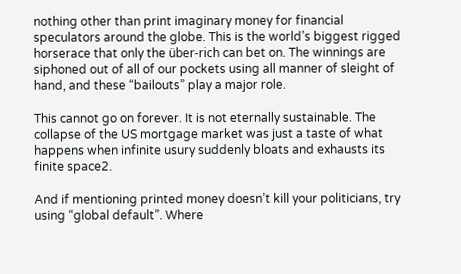nothing other than print imaginary money for financial speculators around the globe. This is the world’s biggest rigged horserace that only the über-rich can bet on. The winnings are siphoned out of all of our pockets using all manner of sleight of hand, and these “bailouts” play a major role.

This cannot go on forever. It is not eternally sustainable. The collapse of the US mortgage market was just a taste of what happens when infinite usury suddenly bloats and exhausts its finite space2.

And if mentioning printed money doesn’t kill your politicians, try using “global default”. Where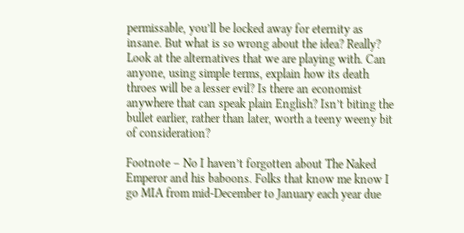permissable, you’ll be locked away for eternity as insane. But what is so wrong about the idea? Really? Look at the alternatives that we are playing with. Can anyone, using simple terms, explain how its death throes will be a lesser evil? Is there an economist anywhere that can speak plain English? Isn’t biting the bullet earlier, rather than later, worth a teeny weeny bit of consideration?

Footnote – No I haven’t forgotten about The Naked Emperor and his baboons. Folks that know me know I go MIA from mid-December to January each year due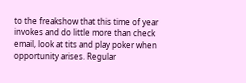to the freakshow that this time of year invokes and do little more than check email, look at tits and play poker when opportunity arises. Regular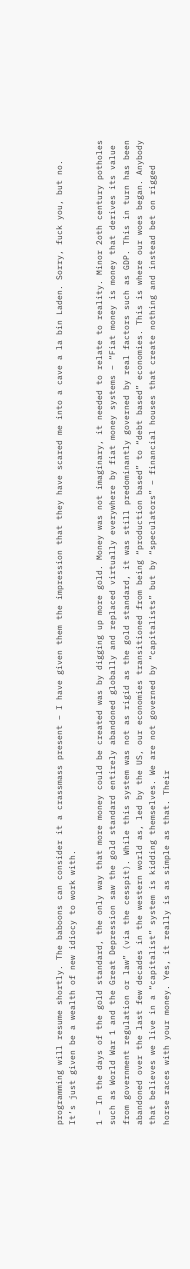programming will resume shortly. The baboons can consider it a crassmass present – I have given them the impression that they have scared me into a cave a la bin Laden. Sorry, fuck you, but no. It’s just given be a wealth of new idiocy to work with.

1 – In the days of the gold standard, the only way that more money could be created was by digging up more gold. Money was not imaginary, it needed to relate to reality. Minor 2oth century potholes such as World War 1 and the Great Depression saw the gold standard entirely abandoned globally and replaced virtually everywhere by fiat money systems – “Fiat money is money that derives its value from government regulation or law” (via the cesspit). While this system was not as rigid as the gold standard, it was still predominantly governed by real factors such as GDP. This in turn has been abandoned over the last few decades in the western world as, led by the US, our economies transitioned from being “production based” to “debt based” economies. This is where our woes began. Anybody that believes we live in a “capitalist” system is kidding themselves. We are not governed by “capitalists” but by “speculators” – financial houses that create nothing and instead bet on rigged horse races with your money. Yes, it really is as simple as that. Their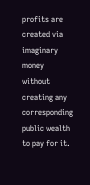profits are created via imaginary money without creating any corresponding public wealth to pay for it.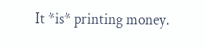It *is* printing money.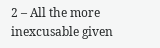2 – All the more inexcusable given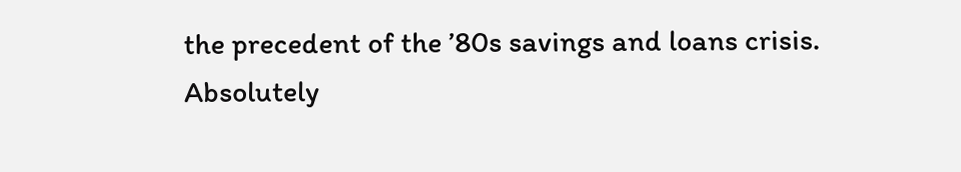the precedent of the ’80s savings and loans crisis. Absolutely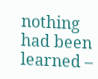nothing had been learned –